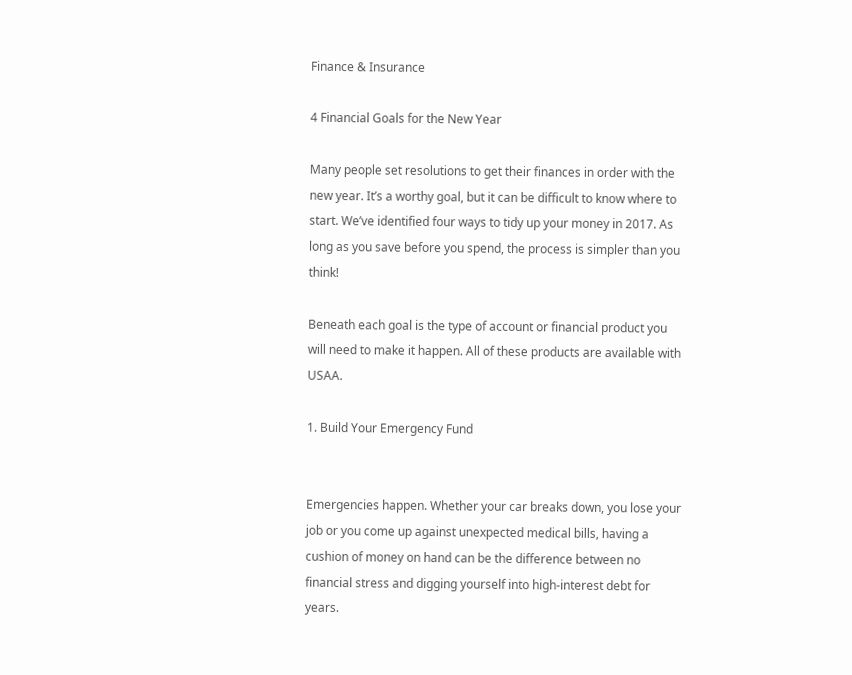Finance & Insurance

4 Financial Goals for the New Year

Many people set resolutions to get their finances in order with the new year. It’s a worthy goal, but it can be difficult to know where to start. We’ve identified four ways to tidy up your money in 2017. As long as you save before you spend, the process is simpler than you think!

Beneath each goal is the type of account or financial product you will need to make it happen. All of these products are available with USAA.

1. Build Your Emergency Fund


Emergencies happen. Whether your car breaks down, you lose your job or you come up against unexpected medical bills, having a cushion of money on hand can be the difference between no financial stress and digging yourself into high-interest debt for years.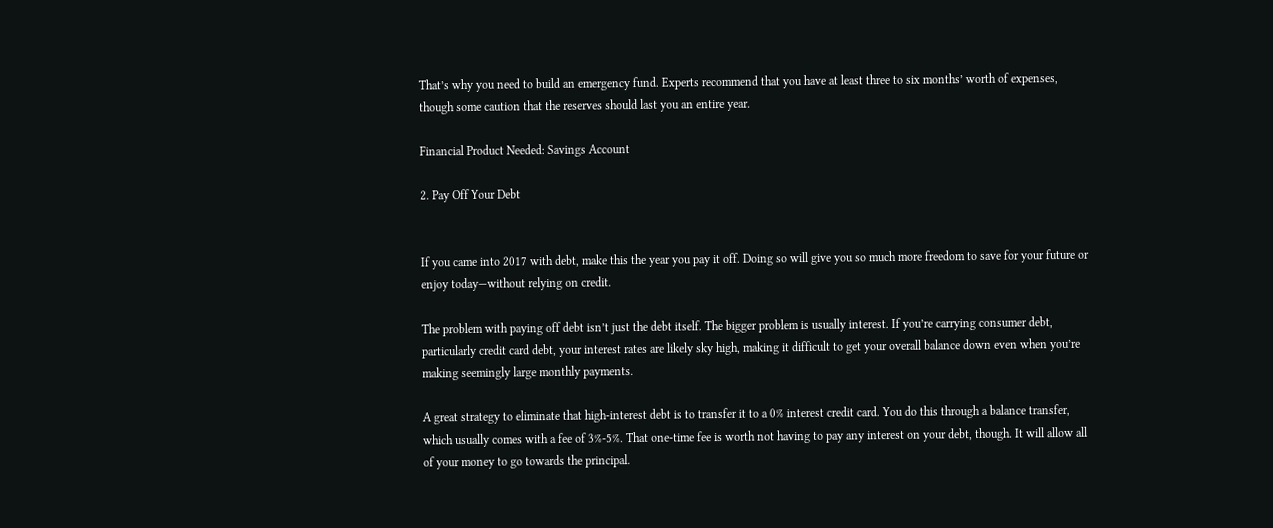That’s why you need to build an emergency fund. Experts recommend that you have at least three to six months’ worth of expenses, though some caution that the reserves should last you an entire year.

Financial Product Needed: Savings Account

2. Pay Off Your Debt


If you came into 2017 with debt, make this the year you pay it off. Doing so will give you so much more freedom to save for your future or enjoy today—without relying on credit.

The problem with paying off debt isn’t just the debt itself. The bigger problem is usually interest. If you’re carrying consumer debt, particularly credit card debt, your interest rates are likely sky high, making it difficult to get your overall balance down even when you’re making seemingly large monthly payments.

A great strategy to eliminate that high-interest debt is to transfer it to a 0% interest credit card. You do this through a balance transfer, which usually comes with a fee of 3%-5%. That one-time fee is worth not having to pay any interest on your debt, though. It will allow all of your money to go towards the principal.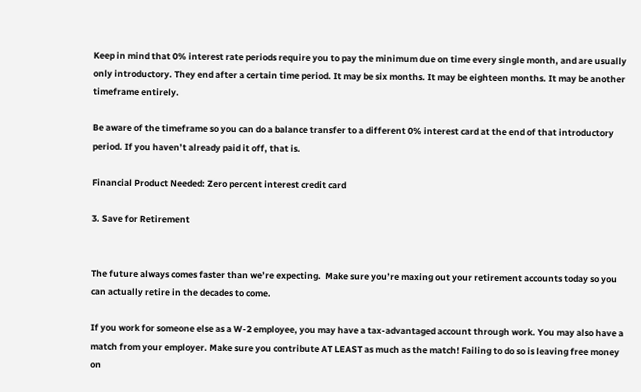Keep in mind that 0% interest rate periods require you to pay the minimum due on time every single month, and are usually only introductory. They end after a certain time period. It may be six months. It may be eighteen months. It may be another timeframe entirely.

Be aware of the timeframe so you can do a balance transfer to a different 0% interest card at the end of that introductory period. If you haven’t already paid it off, that is.

Financial Product Needed: Zero percent interest credit card

3. Save for Retirement


The future always comes faster than we’re expecting.  Make sure you’re maxing out your retirement accounts today so you can actually retire in the decades to come.

If you work for someone else as a W-2 employee, you may have a tax-advantaged account through work. You may also have a match from your employer. Make sure you contribute AT LEAST as much as the match! Failing to do so is leaving free money on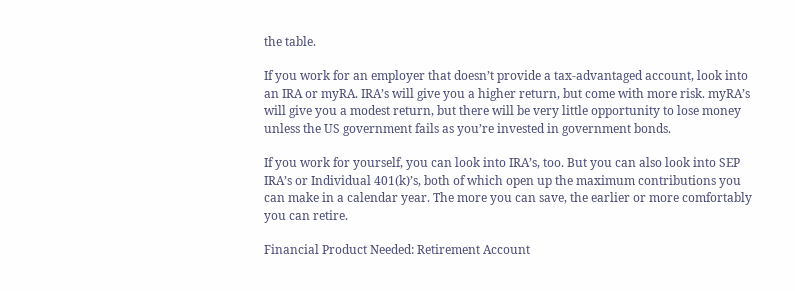the table.

If you work for an employer that doesn’t provide a tax-advantaged account, look into an IRA or myRA. IRA’s will give you a higher return, but come with more risk. myRA’s will give you a modest return, but there will be very little opportunity to lose money unless the US government fails as you’re invested in government bonds.

If you work for yourself, you can look into IRA’s, too. But you can also look into SEP IRA’s or Individual 401(k)’s, both of which open up the maximum contributions you can make in a calendar year. The more you can save, the earlier or more comfortably you can retire.

Financial Product Needed: Retirement Account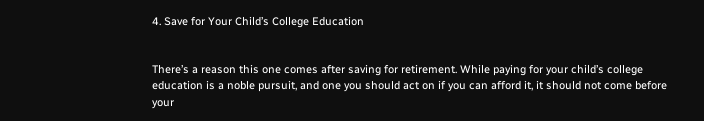4. Save for Your Child’s College Education


There’s a reason this one comes after saving for retirement. While paying for your child’s college education is a noble pursuit, and one you should act on if you can afford it, it should not come before your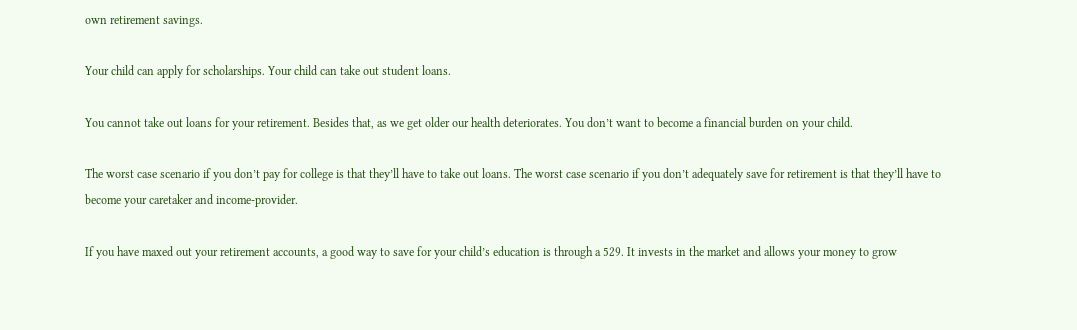own retirement savings.

Your child can apply for scholarships. Your child can take out student loans.

You cannot take out loans for your retirement. Besides that, as we get older our health deteriorates. You don’t want to become a financial burden on your child.

The worst case scenario if you don’t pay for college is that they’ll have to take out loans. The worst case scenario if you don’t adequately save for retirement is that they’ll have to become your caretaker and income-provider.

If you have maxed out your retirement accounts, a good way to save for your child’s education is through a 529. It invests in the market and allows your money to grow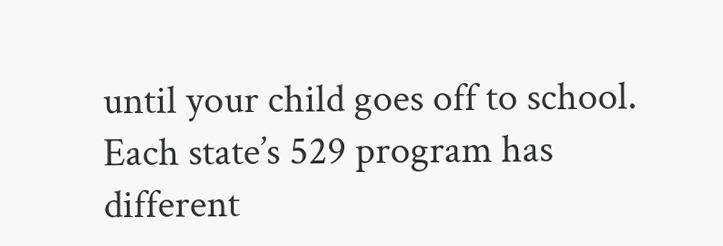until your child goes off to school. Each state’s 529 program has different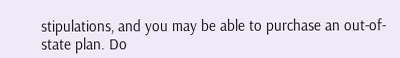stipulations, and you may be able to purchase an out-of-state plan. Do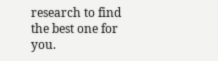research to find the best one for you.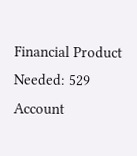Financial Product Needed: 529 Account